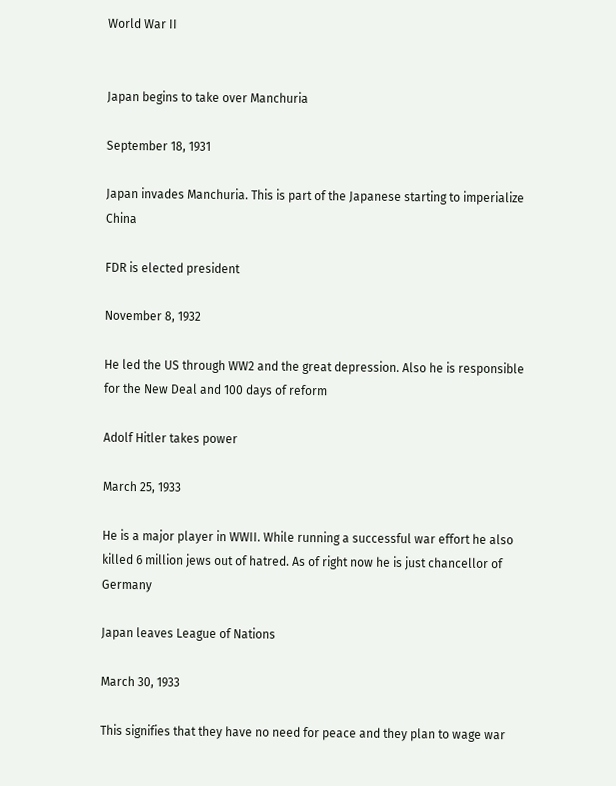World War II


Japan begins to take over Manchuria

September 18, 1931

Japan invades Manchuria. This is part of the Japanese starting to imperialize China

FDR is elected president

November 8, 1932

He led the US through WW2 and the great depression. Also he is responsible for the New Deal and 100 days of reform

Adolf Hitler takes power

March 25, 1933

He is a major player in WWII. While running a successful war effort he also killed 6 million jews out of hatred. As of right now he is just chancellor of Germany

Japan leaves League of Nations

March 30, 1933

This signifies that they have no need for peace and they plan to wage war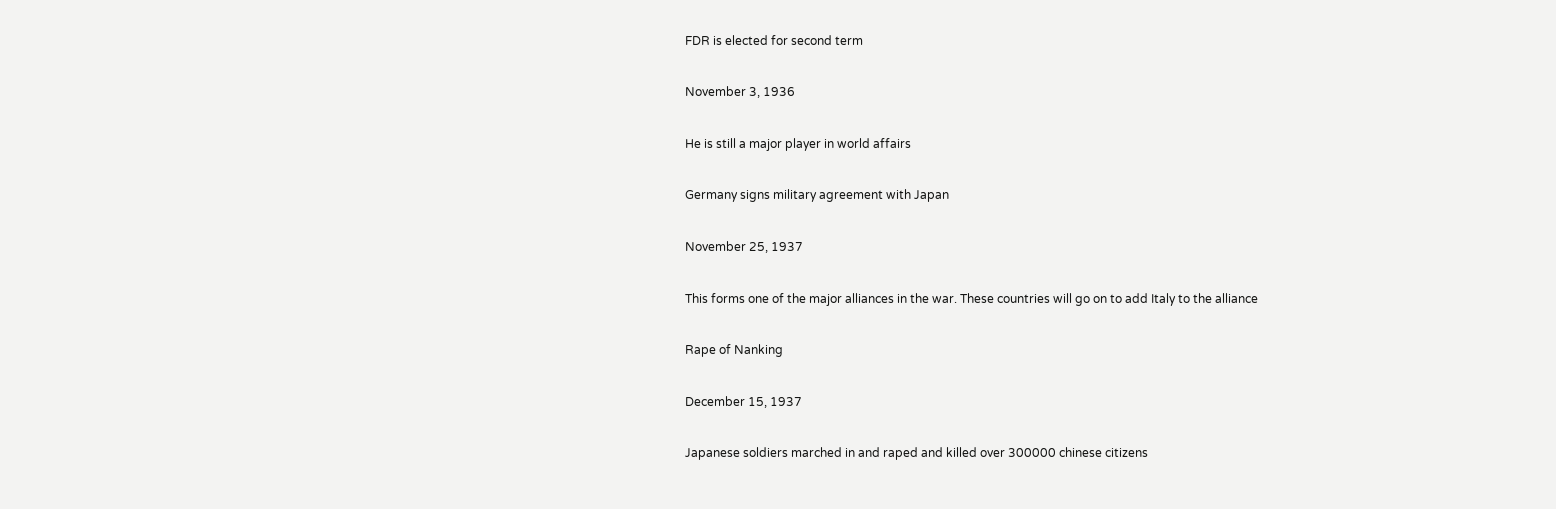FDR is elected for second term

November 3, 1936

He is still a major player in world affairs

Germany signs military agreement with Japan

November 25, 1937

This forms one of the major alliances in the war. These countries will go on to add Italy to the alliance

Rape of Nanking

December 15, 1937

Japanese soldiers marched in and raped and killed over 300000 chinese citizens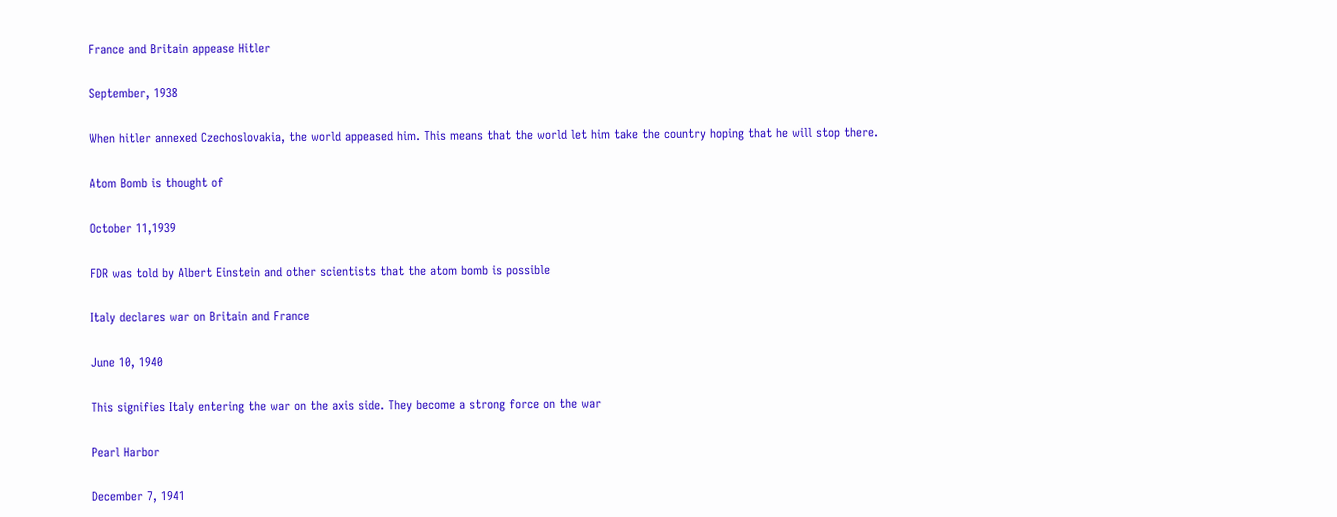France and Britain appease Hitler

September, 1938

When hitler annexed Czechoslovakia, the world appeased him. This means that the world let him take the country hoping that he will stop there.

Atom Bomb is thought of

October 11,1939

FDR was told by Albert Einstein and other scientists that the atom bomb is possible

Italy declares war on Britain and France

June 10, 1940

This signifies Italy entering the war on the axis side. They become a strong force on the war

Pearl Harbor

December 7, 1941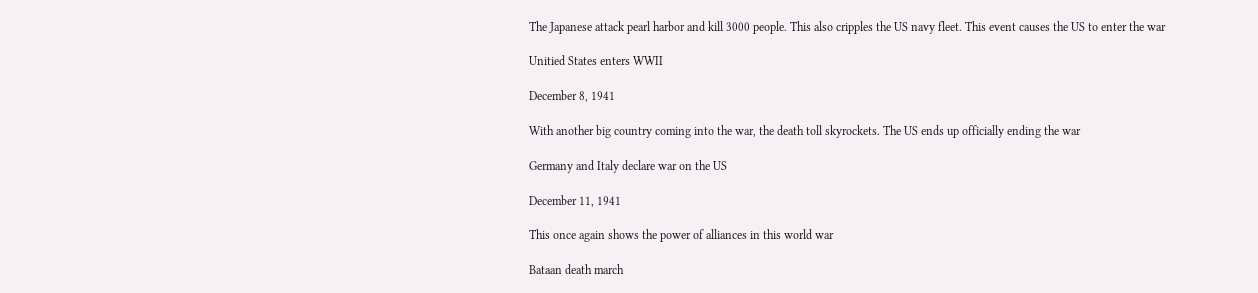The Japanese attack pearl harbor and kill 3000 people. This also cripples the US navy fleet. This event causes the US to enter the war

Unitied States enters WWII

December 8, 1941

With another big country coming into the war, the death toll skyrockets. The US ends up officially ending the war

Germany and Italy declare war on the US

December 11, 1941

This once again shows the power of alliances in this world war

Bataan death march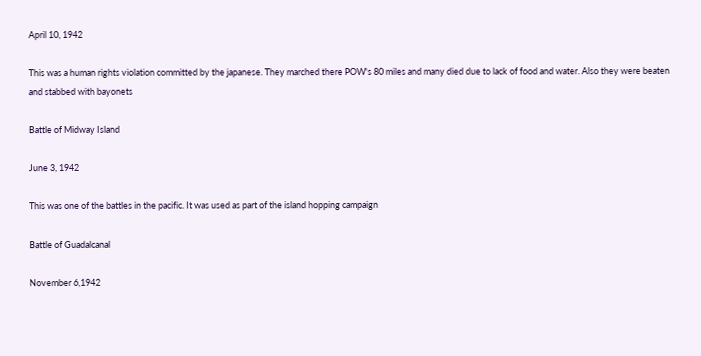April 10, 1942

This was a human rights violation committed by the japanese. They marched there POW's 80 miles and many died due to lack of food and water. Also they were beaten and stabbed with bayonets

Battle of Midway Island

June 3, 1942

This was one of the battles in the pacific. It was used as part of the island hopping campaign

Battle of Guadalcanal

November 6,1942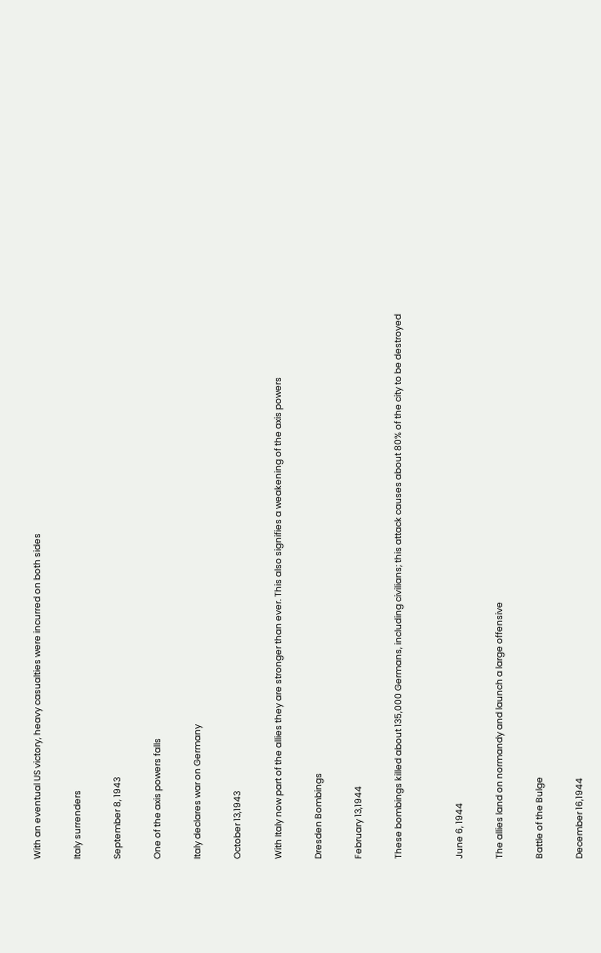With an eventual US victory, heavy casualties were incurred on both sides

Italy surrenders

September 8, 1943

One of the axis powers falls

Italy declares war on Germany

October 13,1943

With Italy now part of the allies they are stronger than ever. This also signifies a weakening of the axis powers

Dresden Bombings

February 13,1944

These bombings killed about 135,000 Germans, including civilians; this attack causes about 80% of the city to be destroyed


June 6, 1944

The allies land on normandy and launch a large offensive

Battle of the Bulge

December 16,1944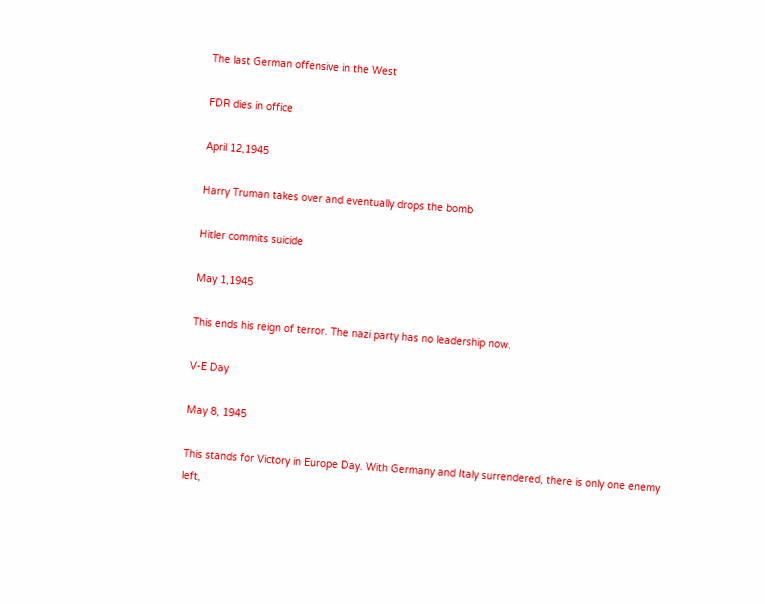The last German offensive in the West

FDR dies in office

April 12,1945

Harry Truman takes over and eventually drops the bomb

Hitler commits suicide

May 1,1945

This ends his reign of terror. The nazi party has no leadership now.

V-E Day

May 8, 1945

This stands for Victory in Europe Day. With Germany and Italy surrendered, there is only one enemy left,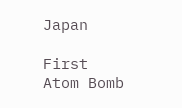Japan

First Atom Bomb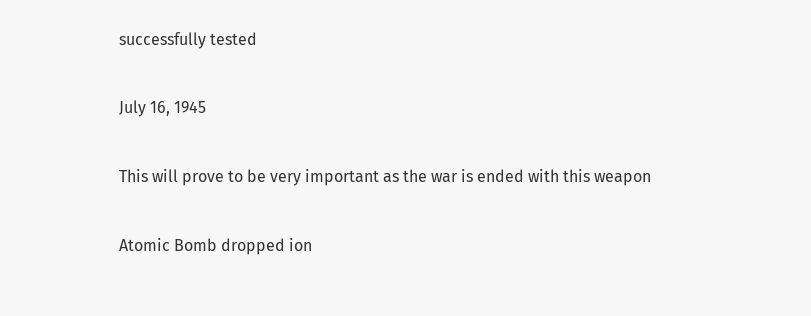successfully tested

July 16, 1945

This will prove to be very important as the war is ended with this weapon

Atomic Bomb dropped ion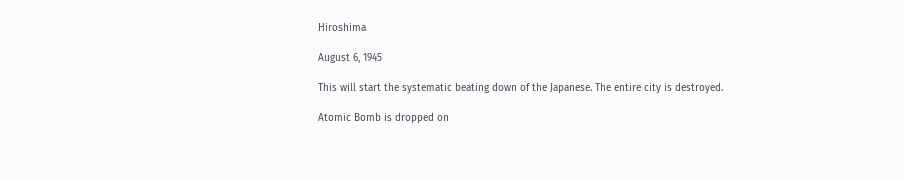Hiroshima

August 6, 1945

This will start the systematic beating down of the Japanese. The entire city is destroyed.

Atomic Bomb is dropped on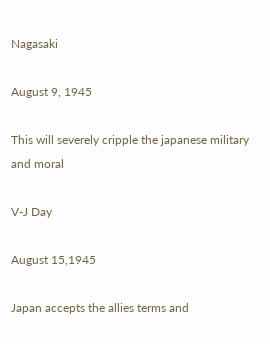Nagasaki

August 9, 1945

This will severely cripple the japanese military and moral

V-J Day

August 15,1945

Japan accepts the allies terms and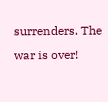surrenders. The war is over!